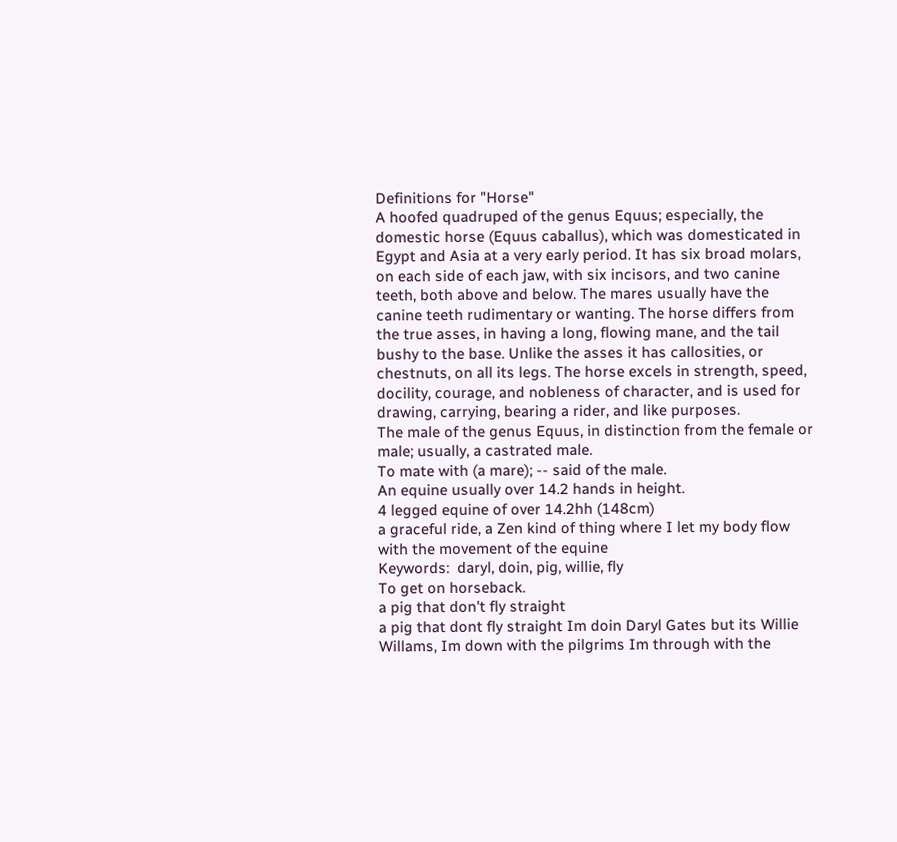Definitions for "Horse"
A hoofed quadruped of the genus Equus; especially, the domestic horse (Equus caballus), which was domesticated in Egypt and Asia at a very early period. It has six broad molars, on each side of each jaw, with six incisors, and two canine teeth, both above and below. The mares usually have the canine teeth rudimentary or wanting. The horse differs from the true asses, in having a long, flowing mane, and the tail bushy to the base. Unlike the asses it has callosities, or chestnuts, on all its legs. The horse excels in strength, speed, docility, courage, and nobleness of character, and is used for drawing, carrying, bearing a rider, and like purposes.
The male of the genus Equus, in distinction from the female or male; usually, a castrated male.
To mate with (a mare); -- said of the male.
An equine usually over 14.2 hands in height.
4 legged equine of over 14.2hh (148cm)
a graceful ride, a Zen kind of thing where I let my body flow with the movement of the equine
Keywords:  daryl, doin, pig, willie, fly
To get on horseback.
a pig that don't fly straight
a pig that dont fly straight Im doin Daryl Gates but its Willie Willams, Im down with the pilgrims Im through with the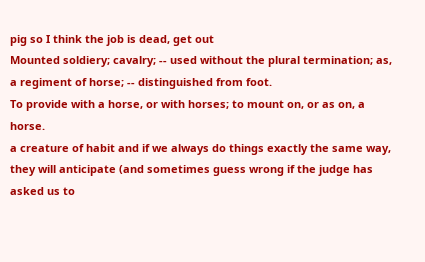pig so I think the job is dead, get out
Mounted soldiery; cavalry; -- used without the plural termination; as, a regiment of horse; -- distinguished from foot.
To provide with a horse, or with horses; to mount on, or as on, a horse.
a creature of habit and if we always do things exactly the same way, they will anticipate (and sometimes guess wrong if the judge has asked us to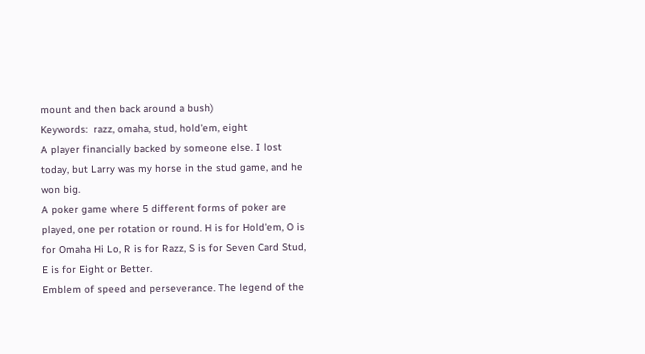mount and then back around a bush)
Keywords:  razz, omaha, stud, hold'em, eight
A player financially backed by someone else. I lost today, but Larry was my horse in the stud game, and he won big.
A poker game where 5 different forms of poker are played, one per rotation or round. H is for Hold'em, O is for Omaha Hi Lo, R is for Razz, S is for Seven Card Stud, E is for Eight or Better.
Emblem of speed and perseverance. The legend of the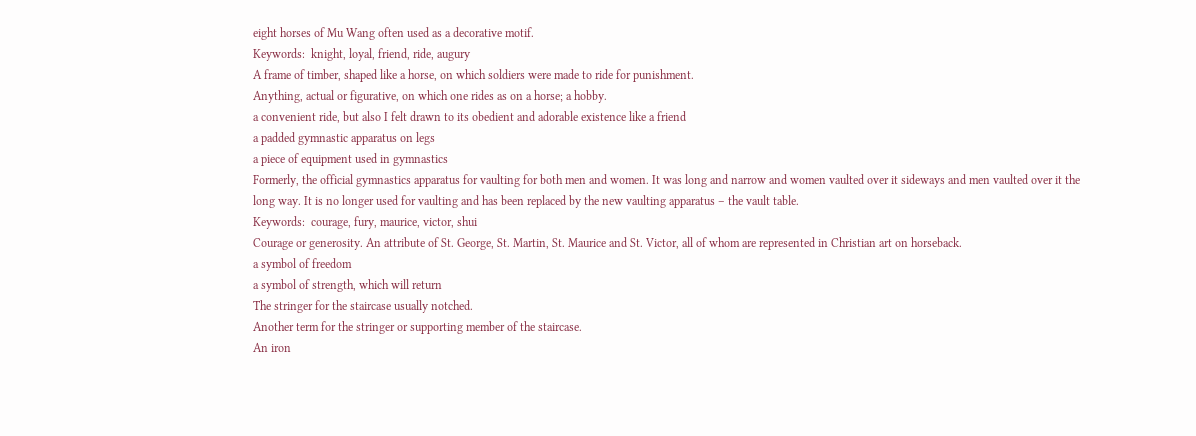eight horses of Mu Wang often used as a decorative motif.
Keywords:  knight, loyal, friend, ride, augury
A frame of timber, shaped like a horse, on which soldiers were made to ride for punishment.
Anything, actual or figurative, on which one rides as on a horse; a hobby.
a convenient ride, but also I felt drawn to its obedient and adorable existence like a friend
a padded gymnastic apparatus on legs
a piece of equipment used in gymnastics
Formerly, the official gymnastics apparatus for vaulting for both men and women. It was long and narrow and women vaulted over it sideways and men vaulted over it the long way. It is no longer used for vaulting and has been replaced by the new vaulting apparatus – the vault table.
Keywords:  courage, fury, maurice, victor, shui
Courage or generosity. An attribute of St. George, St. Martin, St. Maurice and St. Victor, all of whom are represented in Christian art on horseback.
a symbol of freedom
a symbol of strength, which will return
The stringer for the staircase usually notched.
Another term for the stringer or supporting member of the staircase.
An iron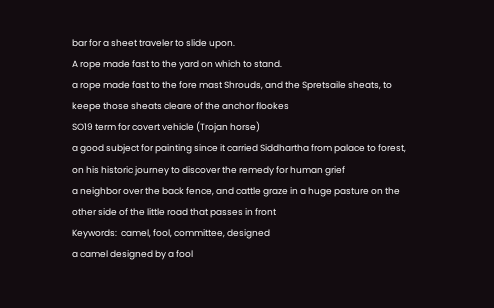bar for a sheet traveler to slide upon.
A rope made fast to the yard on which to stand.
a rope made fast to the fore mast Shrouds, and the Spretsaile sheats, to keepe those sheats cleare of the anchor flookes
SO19 term for covert vehicle (Trojan horse)
a good subject for painting since it carried Siddhartha from palace to forest, on his historic journey to discover the remedy for human grief
a neighbor over the back fence, and cattle graze in a huge pasture on the other side of the little road that passes in front
Keywords:  camel, fool, committee, designed
a camel designed by a fool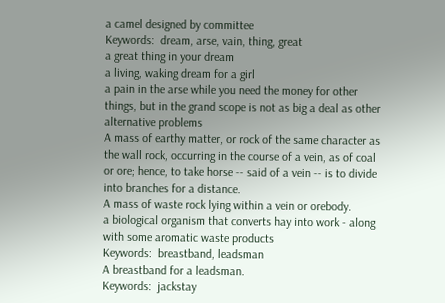a camel designed by committee
Keywords:  dream, arse, vain, thing, great
a great thing in your dream
a living, waking dream for a girl
a pain in the arse while you need the money for other things, but in the grand scope is not as big a deal as other alternative problems
A mass of earthy matter, or rock of the same character as the wall rock, occurring in the course of a vein, as of coal or ore; hence, to take horse -- said of a vein -- is to divide into branches for a distance.
A mass of waste rock lying within a vein or orebody.
a biological organism that converts hay into work - along with some aromatic waste products
Keywords:  breastband, leadsman
A breastband for a leadsman.
Keywords:  jackstay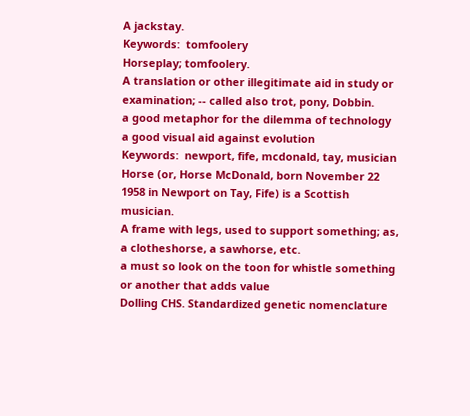A jackstay.
Keywords:  tomfoolery
Horseplay; tomfoolery.
A translation or other illegitimate aid in study or examination; -- called also trot, pony, Dobbin.
a good metaphor for the dilemma of technology
a good visual aid against evolution
Keywords:  newport, fife, mcdonald, tay, musician
Horse (or, Horse McDonald, born November 22 1958 in Newport on Tay, Fife) is a Scottish musician.
A frame with legs, used to support something; as, a clotheshorse, a sawhorse, etc.
a must so look on the toon for whistle something or another that adds value
Dolling CHS. Standardized genetic nomenclature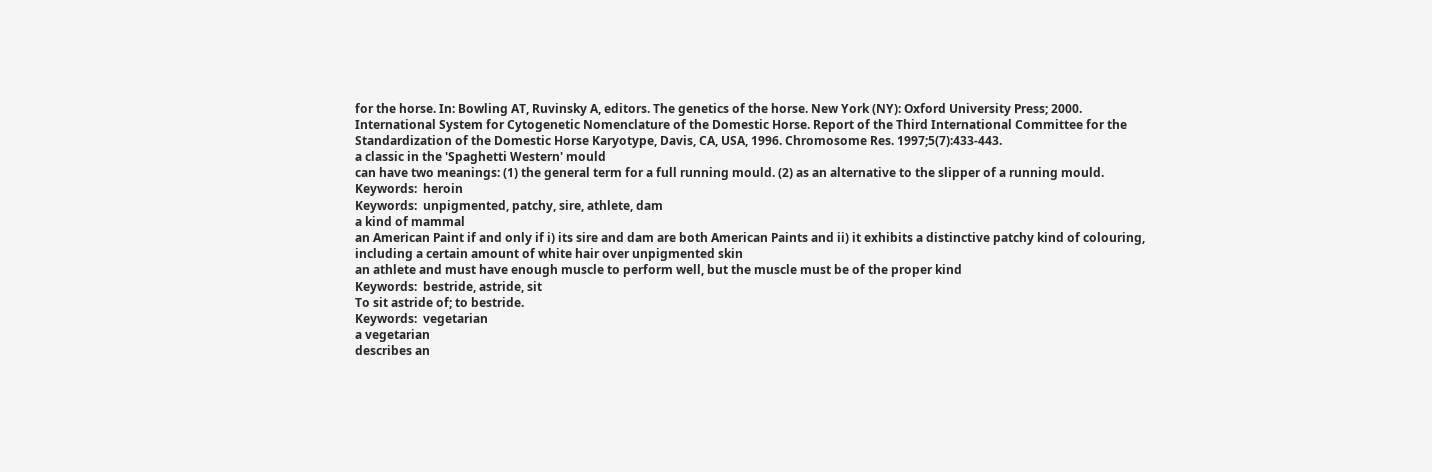for the horse. In: Bowling AT, Ruvinsky A, editors. The genetics of the horse. New York (NY): Oxford University Press; 2000. International System for Cytogenetic Nomenclature of the Domestic Horse. Report of the Third International Committee for the Standardization of the Domestic Horse Karyotype, Davis, CA, USA, 1996. Chromosome Res. 1997;5(7):433-443.
a classic in the 'Spaghetti Western' mould
can have two meanings: (1) the general term for a full running mould. (2) as an alternative to the slipper of a running mould.
Keywords:  heroin
Keywords:  unpigmented, patchy, sire, athlete, dam
a kind of mammal
an American Paint if and only if i) its sire and dam are both American Paints and ii) it exhibits a distinctive patchy kind of colouring, including a certain amount of white hair over unpigmented skin
an athlete and must have enough muscle to perform well, but the muscle must be of the proper kind
Keywords:  bestride, astride, sit
To sit astride of; to bestride.
Keywords:  vegetarian
a vegetarian
describes an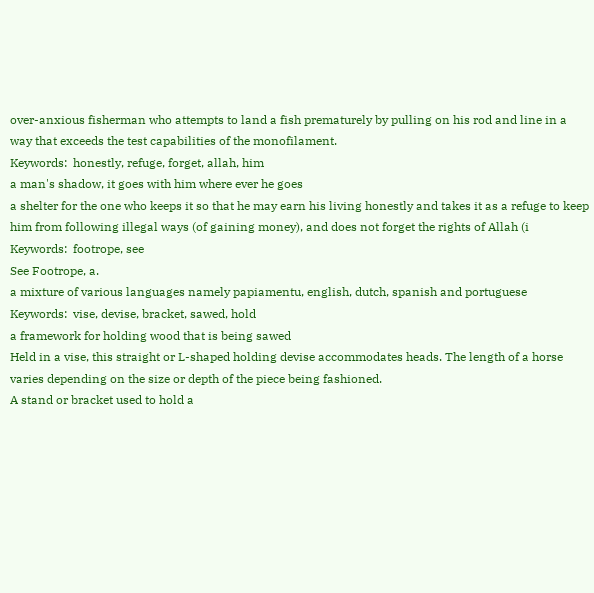over-anxious fisherman who attempts to land a fish prematurely by pulling on his rod and line in a way that exceeds the test capabilities of the monofilament.
Keywords:  honestly, refuge, forget, allah, him
a man's shadow, it goes with him where ever he goes
a shelter for the one who keeps it so that he may earn his living honestly and takes it as a refuge to keep him from following illegal ways (of gaining money), and does not forget the rights of Allah (i
Keywords:  footrope, see
See Footrope, a.
a mixture of various languages namely papiamentu, english, dutch, spanish and portuguese
Keywords:  vise, devise, bracket, sawed, hold
a framework for holding wood that is being sawed
Held in a vise, this straight or L-shaped holding devise accommodates heads. The length of a horse varies depending on the size or depth of the piece being fashioned.
A stand or bracket used to hold a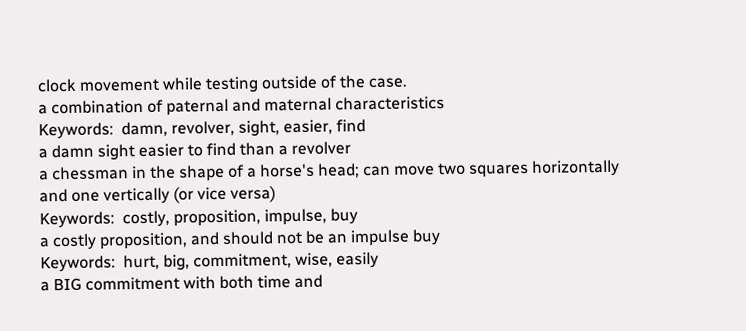clock movement while testing outside of the case.
a combination of paternal and maternal characteristics
Keywords:  damn, revolver, sight, easier, find
a damn sight easier to find than a revolver
a chessman in the shape of a horse's head; can move two squares horizontally and one vertically (or vice versa)
Keywords:  costly, proposition, impulse, buy
a costly proposition, and should not be an impulse buy
Keywords:  hurt, big, commitment, wise, easily
a BIG commitment with both time and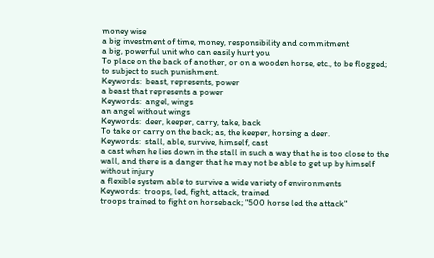money wise
a big investment of time, money, responsibility and commitment
a big, powerful unit who can easily hurt you
To place on the back of another, or on a wooden horse, etc., to be flogged; to subject to such punishment.
Keywords:  beast, represents, power
a beast that represents a power
Keywords:  angel, wings
an angel without wings
Keywords:  deer, keeper, carry, take, back
To take or carry on the back; as, the keeper, horsing a deer.
Keywords:  stall, able, survive, himself, cast
a cast when he lies down in the stall in such a way that he is too close to the wall, and there is a danger that he may not be able to get up by himself without injury
a flexible system able to survive a wide variety of environments
Keywords:  troops, led, fight, attack, trained
troops trained to fight on horseback; "500 horse led the attack"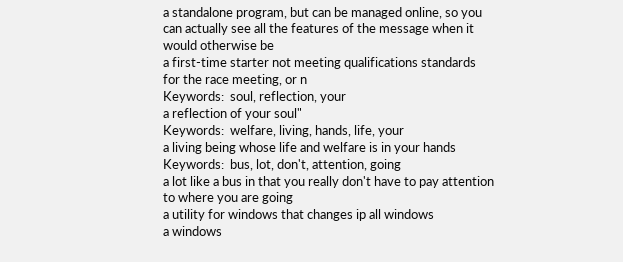a standalone program, but can be managed online, so you can actually see all the features of the message when it would otherwise be
a first-time starter not meeting qualifications standards for the race meeting, or n
Keywords:  soul, reflection, your
a reflection of your soul"
Keywords:  welfare, living, hands, life, your
a living being whose life and welfare is in your hands
Keywords:  bus, lot, don't, attention, going
a lot like a bus in that you really don't have to pay attention to where you are going
a utility for windows that changes ip all windows
a windows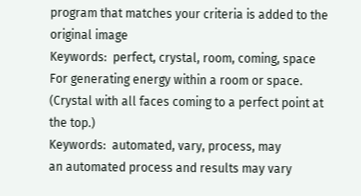program that matches your criteria is added to the original image
Keywords:  perfect, crystal, room, coming, space
For generating energy within a room or space. (Crystal with all faces coming to a perfect point at the top.)
Keywords:  automated, vary, process, may
an automated process and results may vary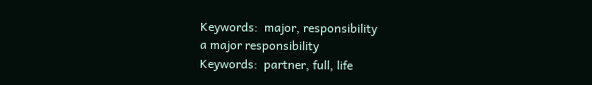Keywords:  major, responsibility
a major responsibility
Keywords:  partner, full, life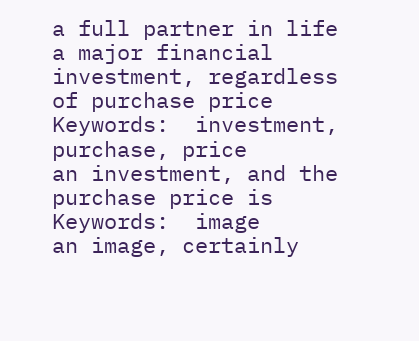a full partner in life
a major financial investment, regardless of purchase price
Keywords:  investment, purchase, price
an investment, and the purchase price is
Keywords:  image
an image, certainly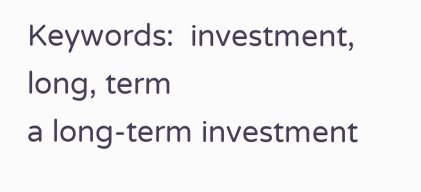Keywords:  investment, long, term
a long-term investment